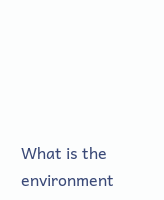What is the environment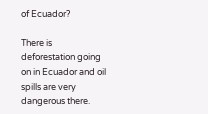of Ecuador?

There is deforestation going on in Ecuador and oil spills are very dangerous there.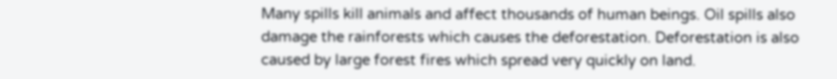Many spills kill animals and affect thousands of human beings. Oil spills also damage the rainforests which causes the deforestation. Deforestation is also caused by large forest fires which spread very quickly on land.